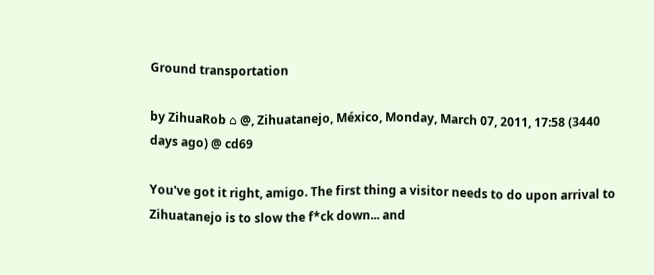Ground transportation

by ZihuaRob ⌂ @, Zihuatanejo, México, Monday, March 07, 2011, 17:58 (3440 days ago) @ cd69

You've got it right, amigo. The first thing a visitor needs to do upon arrival to Zihuatanejo is to slow the f*ck down... and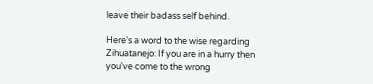leave their badass self behind.

Here's a word to the wise regarding Zihuatanejo: If you are in a hurry then you've come to the wrong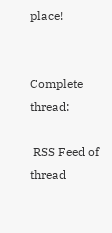place!


Complete thread:

 RSS Feed of thread